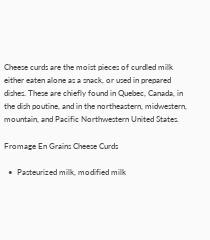Cheese curds are the moist pieces of curdled milk either eaten alone as a snack, or used in prepared dishes. These are chiefly found in Quebec, Canada, in the dish poutine, and in the northeastern, midwestern, mountain, and Pacific Northwestern United States.

Fromage En Grains Cheese Curds

  •  Pasteurized milk, modified milk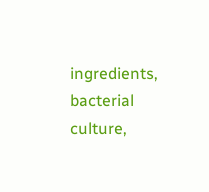ingredients, bacterial culture,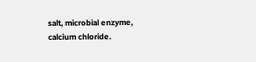salt, microbial enzyme, calcium chloride.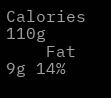Calories 110g
    Fat 9g 14%